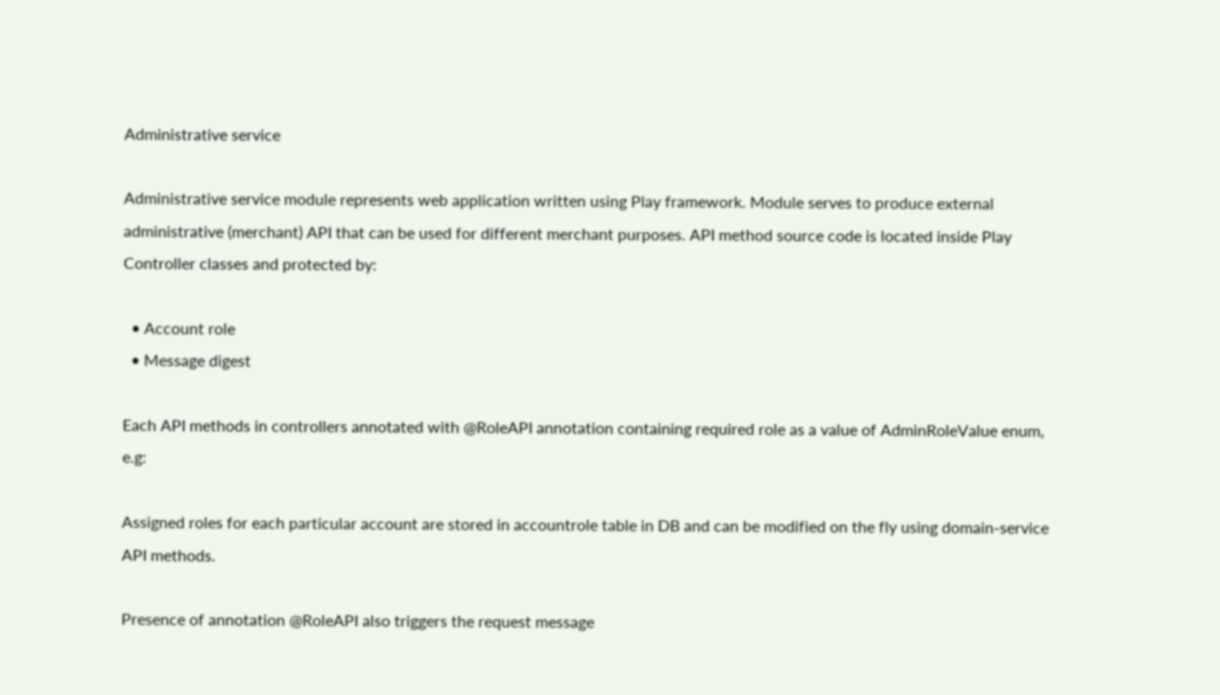Administrative service

Administrative service module represents web application written using Play framework. Module serves to produce external administrative (merchant) API that can be used for different merchant purposes. API method source code is located inside Play Controller classes and protected by:

  • Account role
  • Message digest

Each API methods in controllers annotated with @RoleAPI annotation containing required role as a value of AdminRoleValue enum, e.g:

Assigned roles for each particular account are stored in accountrole table in DB and can be modified on the fly using domain-service API methods.

Presence of annotation @RoleAPI also triggers the request message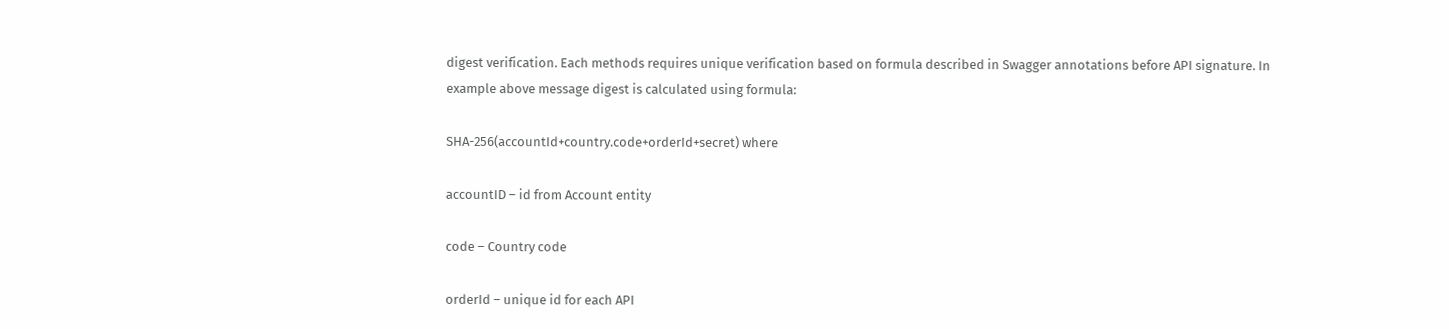digest verification. Each methods requires unique verification based on formula described in Swagger annotations before API signature. In example above message digest is calculated using formula:

SHA-256(accountId+country.code+orderId+secret) where

accountID – id from Account entity

code – Country code

orderId – unique id for each API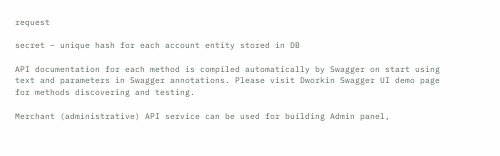request

secret – unique hash for each account entity stored in DB

API documentation for each method is compiled automatically by Swagger on start using text and parameters in Swagger annotations. Please visit Dworkin Swagger UI demo page for methods discovering and testing.

Merchant (administrative) API service can be used for building Admin panel,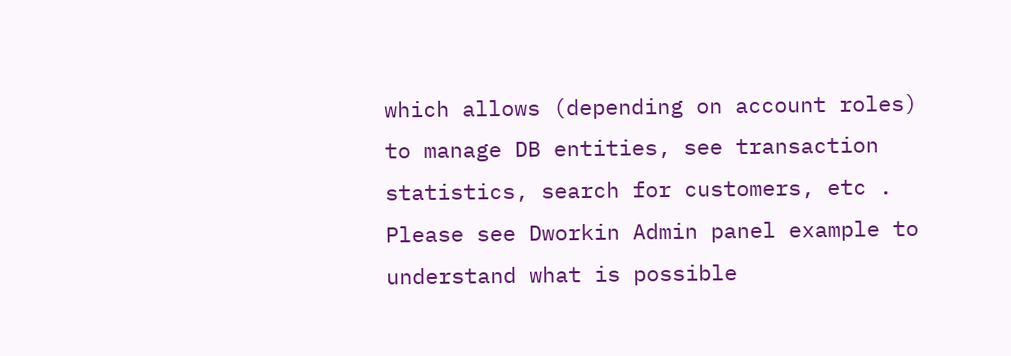which allows (depending on account roles) to manage DB entities, see transaction statistics, search for customers, etc . Please see Dworkin Admin panel example to understand what is possible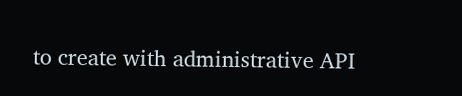to create with administrative API